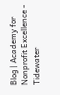Blog | Academy for Nonprofit Excellence - Tidewater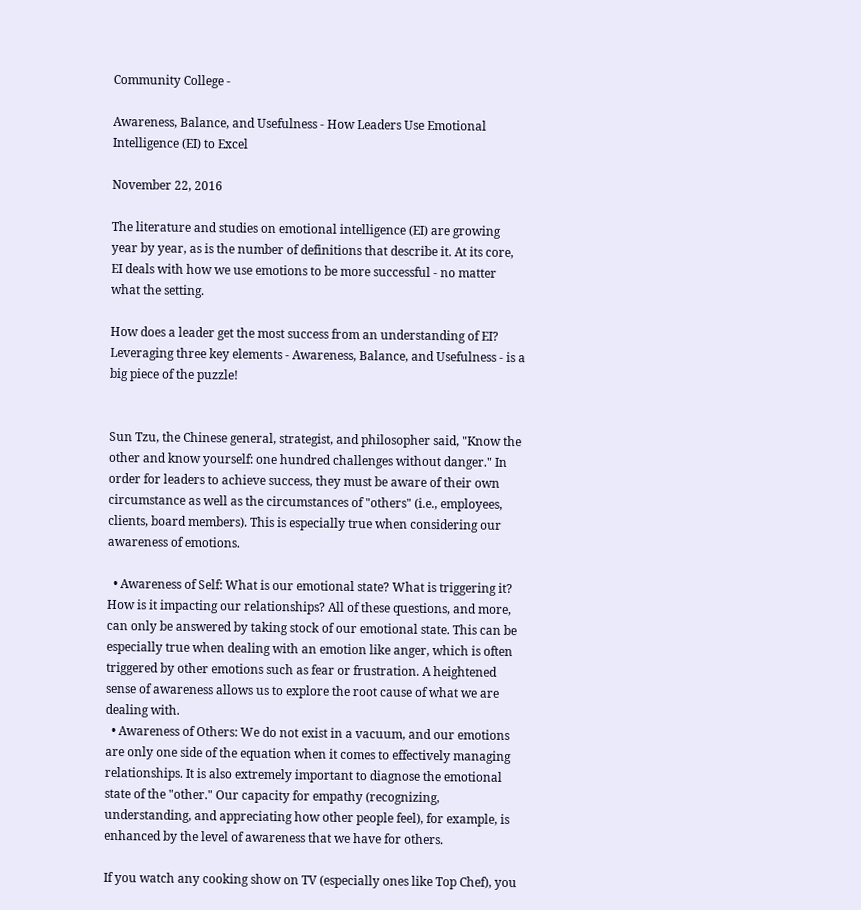Community College -

Awareness, Balance, and Usefulness - How Leaders Use Emotional Intelligence (EI) to Excel

November 22, 2016

The literature and studies on emotional intelligence (EI) are growing year by year, as is the number of definitions that describe it. At its core, EI deals with how we use emotions to be more successful - no matter what the setting.

How does a leader get the most success from an understanding of EI? Leveraging three key elements - Awareness, Balance, and Usefulness - is a big piece of the puzzle!


Sun Tzu, the Chinese general, strategist, and philosopher said, "Know the other and know yourself: one hundred challenges without danger." In order for leaders to achieve success, they must be aware of their own circumstance as well as the circumstances of "others" (i.e., employees, clients, board members). This is especially true when considering our awareness of emotions.

  • Awareness of Self: What is our emotional state? What is triggering it? How is it impacting our relationships? All of these questions, and more, can only be answered by taking stock of our emotional state. This can be especially true when dealing with an emotion like anger, which is often triggered by other emotions such as fear or frustration. A heightened sense of awareness allows us to explore the root cause of what we are dealing with.
  • Awareness of Others: We do not exist in a vacuum, and our emotions are only one side of the equation when it comes to effectively managing relationships. It is also extremely important to diagnose the emotional state of the "other." Our capacity for empathy (recognizing, understanding, and appreciating how other people feel), for example, is enhanced by the level of awareness that we have for others.

If you watch any cooking show on TV (especially ones like Top Chef), you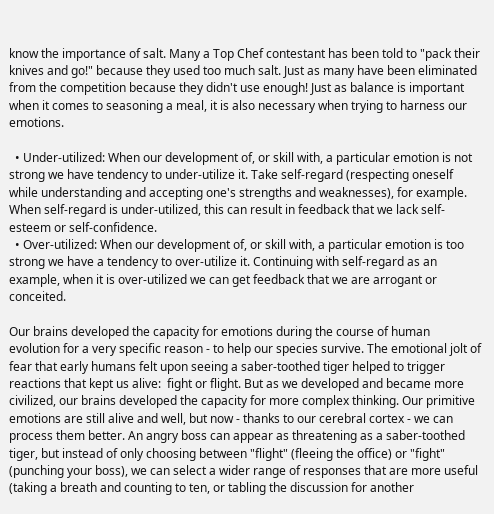know the importance of salt. Many a Top Chef contestant has been told to "pack their knives and go!" because they used too much salt. Just as many have been eliminated from the competition because they didn't use enough! Just as balance is important when it comes to seasoning a meal, it is also necessary when trying to harness our emotions.

  • Under-utilized: When our development of, or skill with, a particular emotion is not strong we have tendency to under-utilize it. Take self-regard (respecting oneself while understanding and accepting one's strengths and weaknesses), for example. When self-regard is under-utilized, this can result in feedback that we lack self-esteem or self-confidence.
  • Over-utilized: When our development of, or skill with, a particular emotion is too strong we have a tendency to over-utilize it. Continuing with self-regard as an example, when it is over-utilized we can get feedback that we are arrogant or conceited.

Our brains developed the capacity for emotions during the course of human evolution for a very specific reason - to help our species survive. The emotional jolt of fear that early humans felt upon seeing a saber-toothed tiger helped to trigger reactions that kept us alive:  fight or flight. But as we developed and became more civilized, our brains developed the capacity for more complex thinking. Our primitive emotions are still alive and well, but now - thanks to our cerebral cortex - we can process them better. An angry boss can appear as threatening as a saber-toothed tiger, but instead of only choosing between "flight" (fleeing the office) or "fight" (punching your boss), we can select a wider range of responses that are more useful (taking a breath and counting to ten, or tabling the discussion for another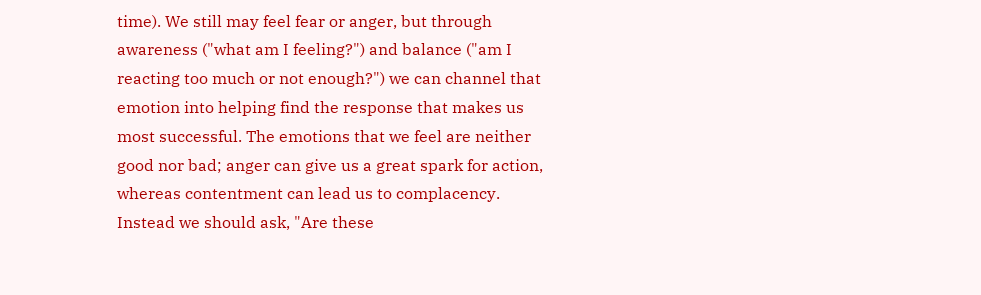time). We still may feel fear or anger, but through awareness ("what am I feeling?") and balance ("am I reacting too much or not enough?") we can channel that emotion into helping find the response that makes us most successful. The emotions that we feel are neither good nor bad; anger can give us a great spark for action, whereas contentment can lead us to complacency. Instead we should ask, "Are these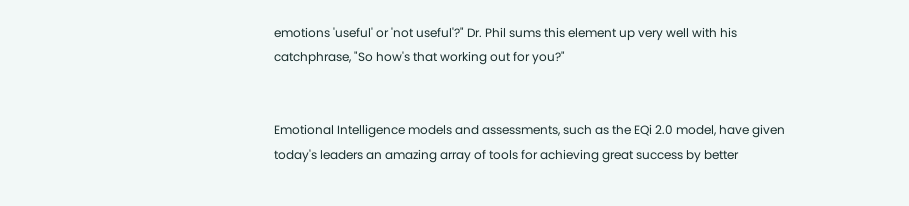emotions 'useful' or 'not useful'?" Dr. Phil sums this element up very well with his catchphrase, "So how's that working out for you?"


Emotional Intelligence models and assessments, such as the EQi 2.0 model, have given today's leaders an amazing array of tools for achieving great success by better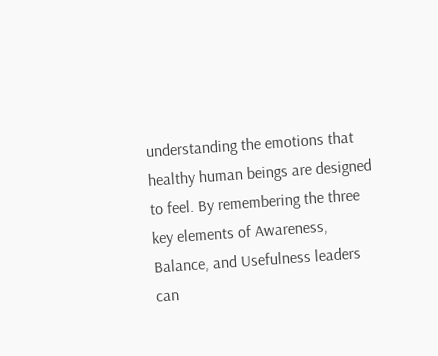understanding the emotions that healthy human beings are designed to feel. By remembering the three key elements of Awareness, Balance, and Usefulness leaders can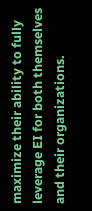maximize their ability to fully leverage EI for both themselves and their organizations.